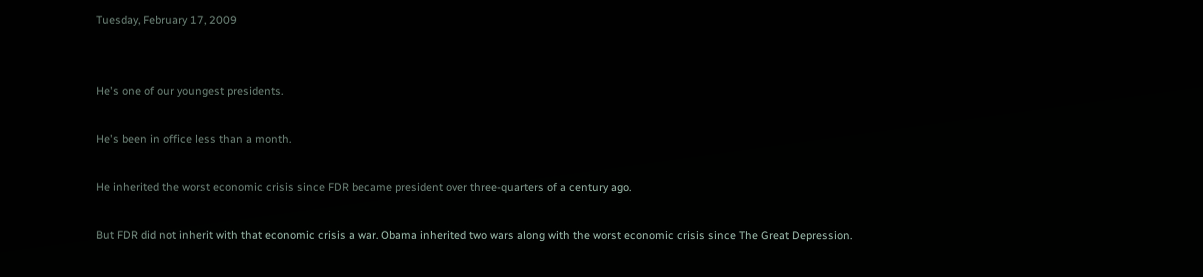Tuesday, February 17, 2009


He's one of our youngest presidents.

He's been in office less than a month.

He inherited the worst economic crisis since FDR became president over three-quarters of a century ago.

But FDR did not inherit with that economic crisis a war. Obama inherited two wars along with the worst economic crisis since The Great Depression.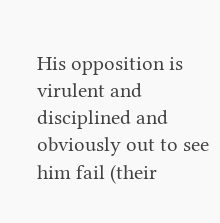His opposition is virulent and disciplined and obviously out to see him fail (their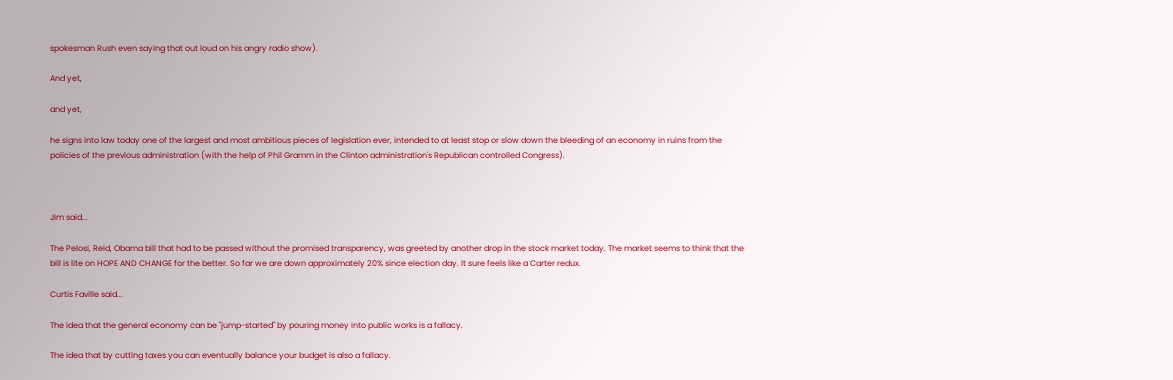spokesman Rush even saying that out loud on his angry radio show).

And yet,

and yet,

he signs into law today one of the largest and most ambitious pieces of legislation ever, intended to at least stop or slow down the bleeding of an economy in ruins from the policies of the previous administration (with the help of Phil Gramm in the Clinton administration's Republican controlled Congress).



JIm said...

The Pelosi, Reid, Obama bill that had to be passed without the promised transparency, was greeted by another drop in the stock market today. The market seems to think that the bill is lite on HOPE AND CHANGE for the better. So far we are down approximately 20% since election day. It sure feels like a Carter redux.

Curtis Faville said...

The idea that the general economy can be "jump-started" by pouring money into public works is a fallacy.

The idea that by cutting taxes you can eventually balance your budget is also a fallacy.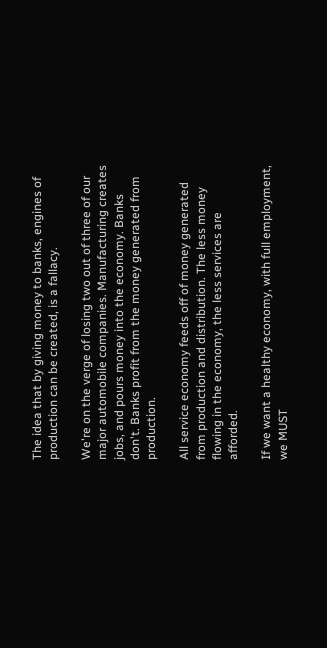The idea that by giving money to banks, engines of production can be created, is a fallacy.

We're on the verge of losing two out of three of our major automobile companies. Manufacturing creates jobs, and pours money into the economy. Banks don't. Banks profit from the money generated from production.

All service economy feeds off of money generated from production and distribution. The less money flowing in the economy, the less services are afforded.

If we want a healthy economy, with full employment, we MUST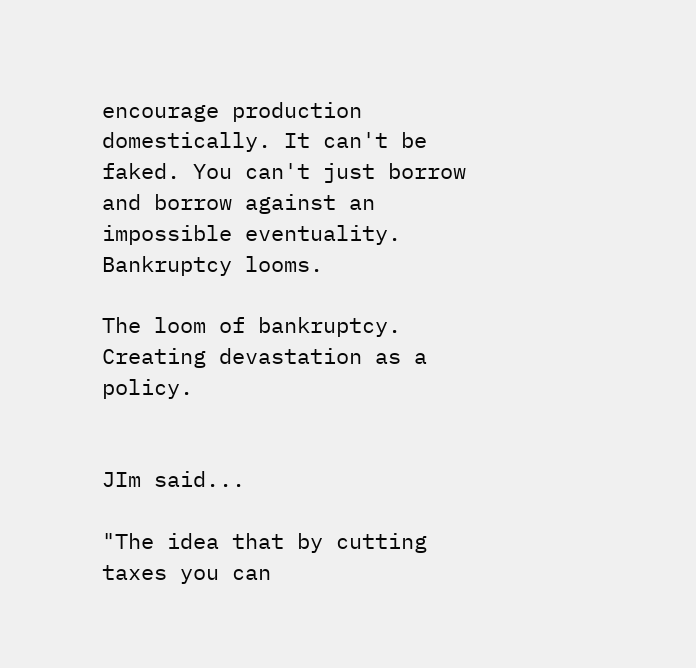encourage production domestically. It can't be faked. You can't just borrow and borrow against an impossible eventuality. Bankruptcy looms.

The loom of bankruptcy. Creating devastation as a policy.


JIm said...

"The idea that by cutting taxes you can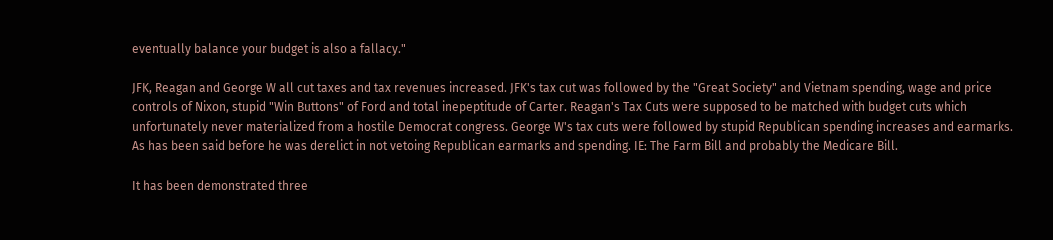eventually balance your budget is also a fallacy."

JFK, Reagan and George W all cut taxes and tax revenues increased. JFK's tax cut was followed by the "Great Society" and Vietnam spending, wage and price controls of Nixon, stupid "Win Buttons" of Ford and total inepeptitude of Carter. Reagan's Tax Cuts were supposed to be matched with budget cuts which unfortunately never materialized from a hostile Democrat congress. George W's tax cuts were followed by stupid Republican spending increases and earmarks. As has been said before he was derelict in not vetoing Republican earmarks and spending. IE: The Farm Bill and probably the Medicare Bill.

It has been demonstrated three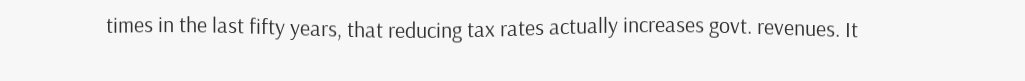times in the last fifty years, that reducing tax rates actually increases govt. revenues. It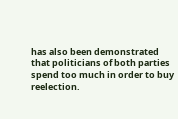has also been demonstrated that politicians of both parties spend too much in order to buy reelection.